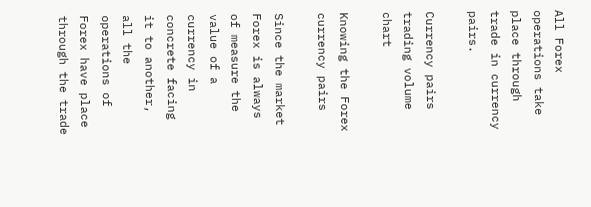All Forex operations take place through trade in currency pairs.

Currency pairs trading volume chart

Knowing the Forex currency pairs

Since the market Forex is always of measure the value of a currency in concrete facing it to another, all the operations of Forex have place through the trade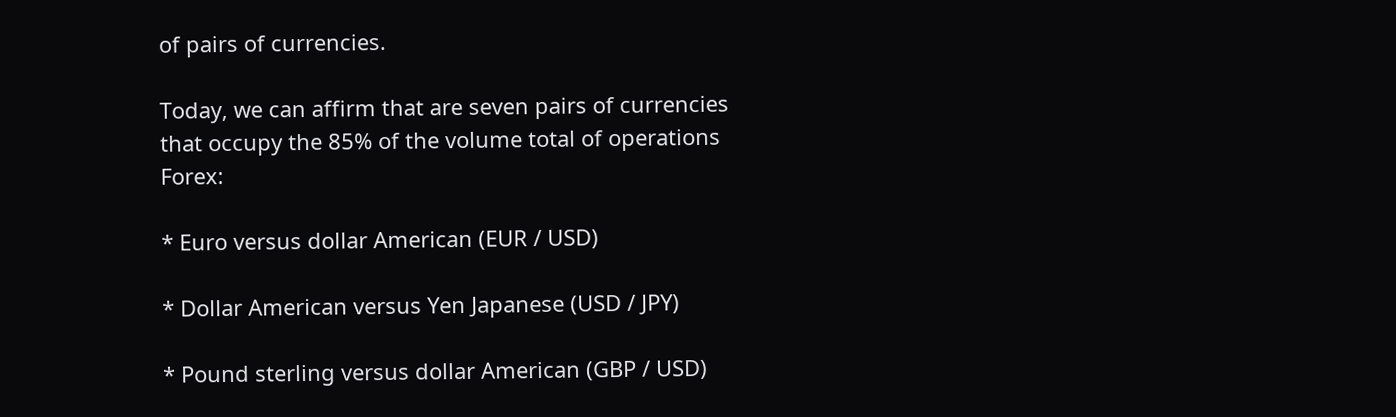of pairs of currencies.

Today, we can affirm that are seven pairs of currencies that occupy the 85% of the volume total of operations Forex:

* Euro versus dollar American (EUR / USD)

* Dollar American versus Yen Japanese (USD / JPY)

* Pound sterling versus dollar American (GBP / USD)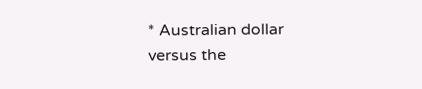* Australian dollar versus the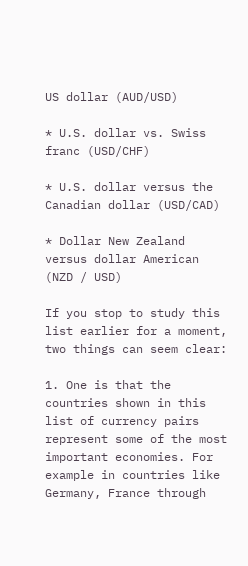US dollar (AUD/USD)

* U.S. dollar vs. Swiss franc (USD/CHF)

* U.S. dollar versus the Canadian dollar (USD/CAD)

* Dollar New Zealand versus dollar American (NZD / USD)

If you stop to study this list earlier for a moment, two things can seem clear:

1. One is that the countries shown in this list of currency pairs represent some of the most important economies. For example in countries like Germany, France through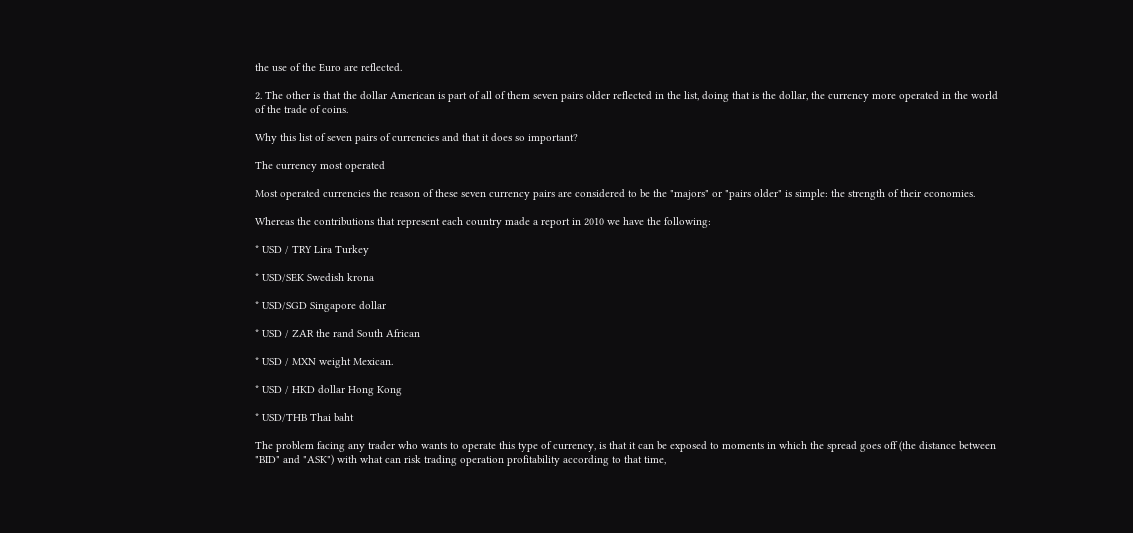the use of the Euro are reflected.

2. The other is that the dollar American is part of all of them seven pairs older reflected in the list, doing that is the dollar, the currency more operated in the world of the trade of coins.

Why this list of seven pairs of currencies and that it does so important?

The currency most operated

Most operated currencies the reason of these seven currency pairs are considered to be the "majors" or "pairs older" is simple: the strength of their economies.

Whereas the contributions that represent each country made a report in 2010 we have the following:

* USD / TRY Lira Turkey

* USD/SEK Swedish krona

* USD/SGD Singapore dollar

* USD / ZAR the rand South African

* USD / MXN weight Mexican.

* USD / HKD dollar Hong Kong

* USD/THB Thai baht

The problem facing any trader who wants to operate this type of currency, is that it can be exposed to moments in which the spread goes off (the distance between "BID" and "ASK") with what can risk trading operation profitability according to that time,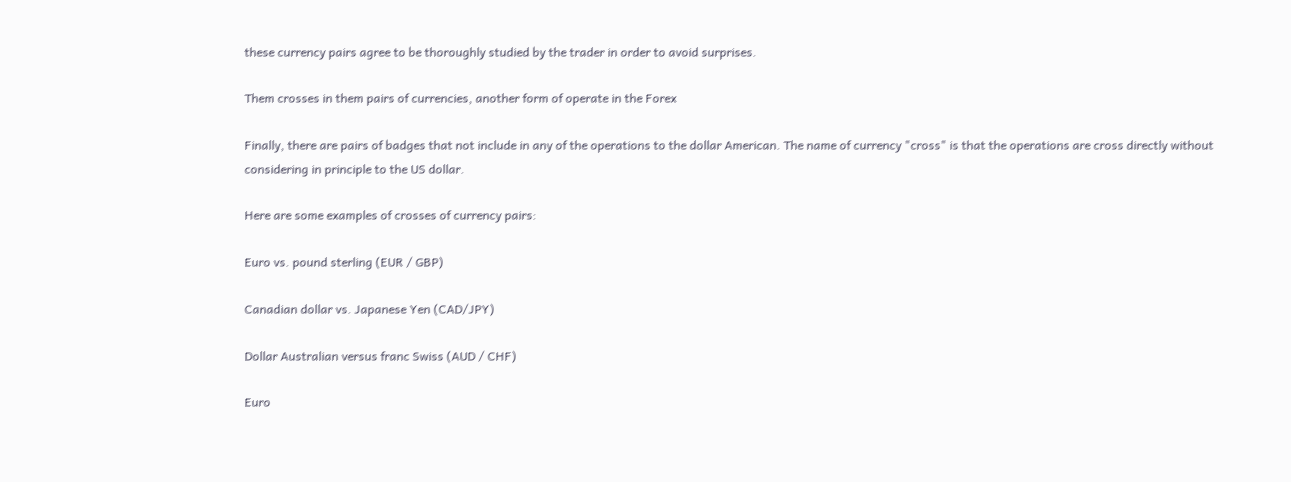these currency pairs agree to be thoroughly studied by the trader in order to avoid surprises.

Them crosses in them pairs of currencies, another form of operate in the Forex

Finally, there are pairs of badges that not include in any of the operations to the dollar American. The name of currency "cross" is that the operations are cross directly without considering in principle to the US dollar.

Here are some examples of crosses of currency pairs:

Euro vs. pound sterling (EUR / GBP)

Canadian dollar vs. Japanese Yen (CAD/JPY)

Dollar Australian versus franc Swiss (AUD / CHF)

Euro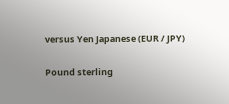versus Yen Japanese (EUR / JPY)

Pound sterling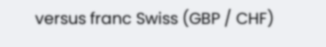versus franc Swiss (GBP / CHF)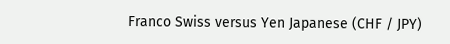Franco Swiss versus Yen Japanese (CHF / JPY)